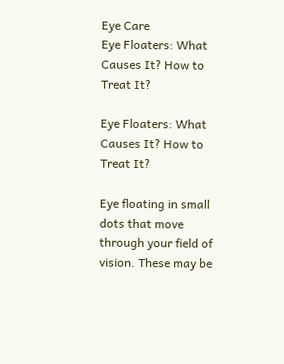Eye Care
Eye Floaters: What Causes It? How to Treat It?

Eye Floaters: What Causes It? How to Treat It?

Eye floating in small dots that move through your field of vision. These may be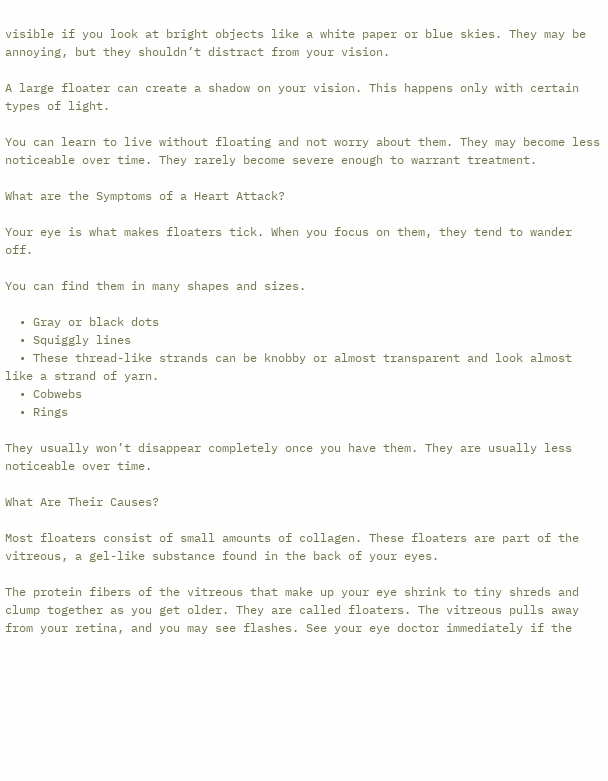visible if you look at bright objects like a white paper or blue skies. They may be annoying, but they shouldn’t distract from your vision.

A large floater can create a shadow on your vision. This happens only with certain types of light.

You can learn to live without floating and not worry about them. They may become less noticeable over time. They rarely become severe enough to warrant treatment.

What are the Symptoms of a Heart Attack?

Your eye is what makes floaters tick. When you focus on them, they tend to wander off.

You can find them in many shapes and sizes.

  • Gray or black dots
  • Squiggly lines
  • These thread-like strands can be knobby or almost transparent and look almost like a strand of yarn.
  • Cobwebs
  • Rings

They usually won’t disappear completely once you have them. They are usually less noticeable over time.

What Are Their Causes?

Most floaters consist of small amounts of collagen. These floaters are part of the vitreous, a gel-like substance found in the back of your eyes.

The protein fibers of the vitreous that make up your eye shrink to tiny shreds and clump together as you get older. They are called floaters. The vitreous pulls away from your retina, and you may see flashes. See your eye doctor immediately if the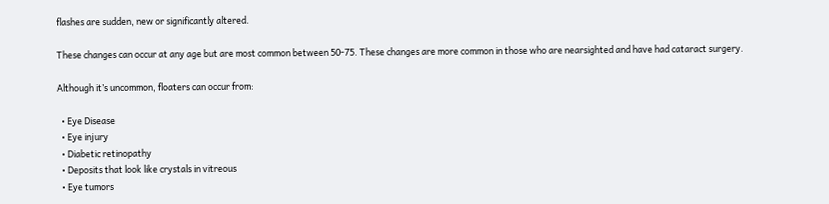flashes are sudden, new or significantly altered.

These changes can occur at any age but are most common between 50-75. These changes are more common in those who are nearsighted and have had cataract surgery.

Although it’s uncommon, floaters can occur from:

  • Eye Disease
  • Eye injury
  • Diabetic retinopathy
  • Deposits that look like crystals in vitreous
  • Eye tumors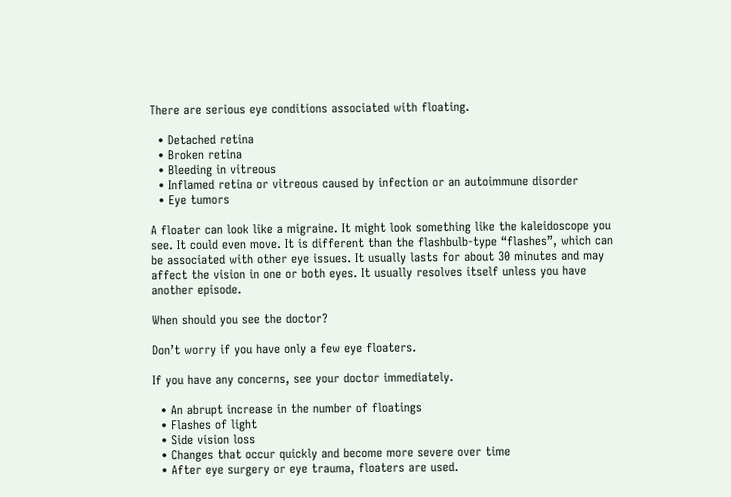There are serious eye conditions associated with floating.

  • Detached retina
  • Broken retina
  • Bleeding in vitreous
  • Inflamed retina or vitreous caused by infection or an autoimmune disorder
  • Eye tumors

A floater can look like a migraine. It might look something like the kaleidoscope you see. It could even move. It is different than the flashbulb-type “flashes”, which can be associated with other eye issues. It usually lasts for about 30 minutes and may affect the vision in one or both eyes. It usually resolves itself unless you have another episode.

When should you see the doctor?

Don’t worry if you have only a few eye floaters.

If you have any concerns, see your doctor immediately.

  • An abrupt increase in the number of floatings
  • Flashes of light
  • Side vision loss
  • Changes that occur quickly and become more severe over time
  • After eye surgery or eye trauma, floaters are used.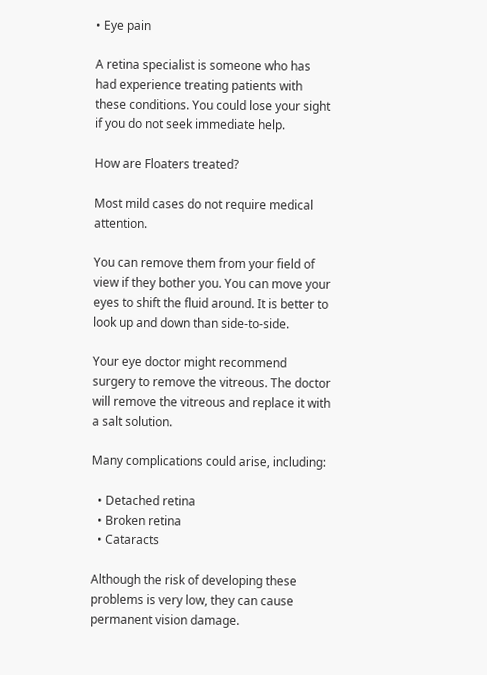• Eye pain

A retina specialist is someone who has had experience treating patients with these conditions. You could lose your sight if you do not seek immediate help.

How are Floaters treated?

Most mild cases do not require medical attention.

You can remove them from your field of view if they bother you. You can move your eyes to shift the fluid around. It is better to look up and down than side-to-side.

Your eye doctor might recommend surgery to remove the vitreous. The doctor will remove the vitreous and replace it with a salt solution.

Many complications could arise, including:

  • Detached retina
  • Broken retina
  • Cataracts

Although the risk of developing these problems is very low, they can cause permanent vision damage.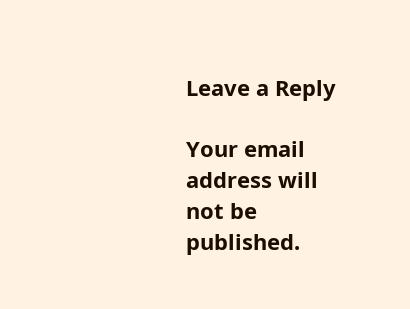Leave a Reply

Your email address will not be published.